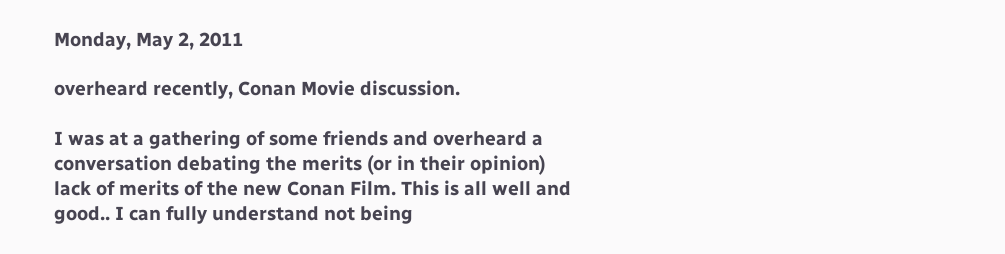Monday, May 2, 2011

overheard recently, Conan Movie discussion.

I was at a gathering of some friends and overheard a conversation debating the merits (or in their opinion) lack of merits of the new Conan Film. This is all well and good.. I can fully understand not being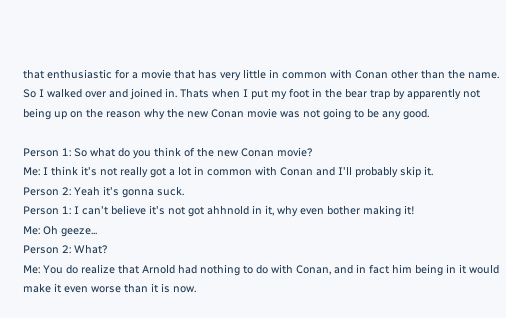that enthusiastic for a movie that has very little in common with Conan other than the name. So I walked over and joined in. Thats when I put my foot in the bear trap by apparently not being up on the reason why the new Conan movie was not going to be any good.

Person 1: So what do you think of the new Conan movie?
Me: I think it's not really got a lot in common with Conan and I'll probably skip it.
Person 2: Yeah it's gonna suck.
Person 1: I can't believe it's not got ahhnold in it, why even bother making it!
Me: Oh geeze...
Person 2: What?
Me: You do realize that Arnold had nothing to do with Conan, and in fact him being in it would make it even worse than it is now.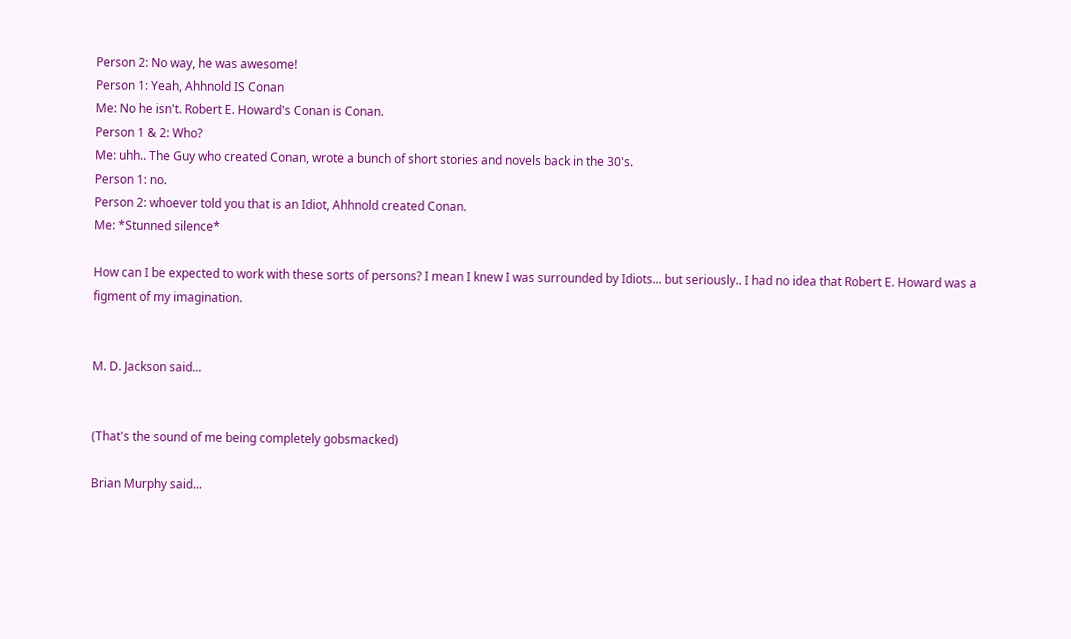Person 2: No way, he was awesome!
Person 1: Yeah, Ahhnold IS Conan
Me: No he isn't. Robert E. Howard's Conan is Conan.
Person 1 & 2: Who?
Me: uhh.. The Guy who created Conan, wrote a bunch of short stories and novels back in the 30's.
Person 1: no.
Person 2: whoever told you that is an Idiot, Ahhnold created Conan.
Me: *Stunned silence*

How can I be expected to work with these sorts of persons? I mean I knew I was surrounded by Idiots... but seriously.. I had no idea that Robert E. Howard was a figment of my imagination.


M. D. Jackson said...


(That's the sound of me being completely gobsmacked)

Brian Murphy said...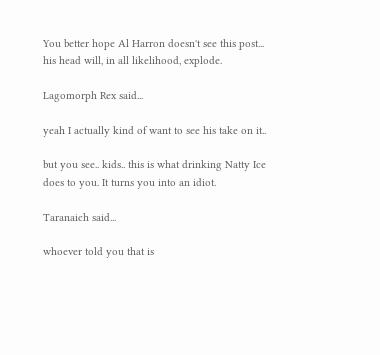You better hope Al Harron doesn't see this post... his head will, in all likelihood, explode.

Lagomorph Rex said...

yeah I actually kind of want to see his take on it..

but you see.. kids.. this is what drinking Natty Ice does to you. It turns you into an idiot.

Taranaich said...

whoever told you that is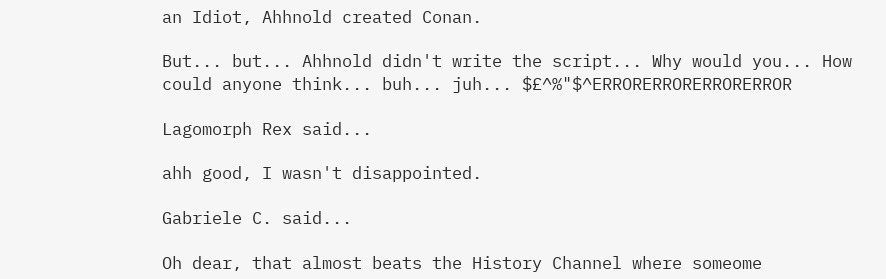an Idiot, Ahhnold created Conan.

But... but... Ahhnold didn't write the script... Why would you... How could anyone think... buh... juh... $£^%"$^ERRORERRORERRORERROR

Lagomorph Rex said...

ahh good, I wasn't disappointed.

Gabriele C. said...

Oh dear, that almost beats the History Channel where someome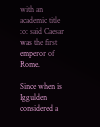with an academic title :o: said Caesar was the first emperor of Rome.

Since when is Iggulden considered a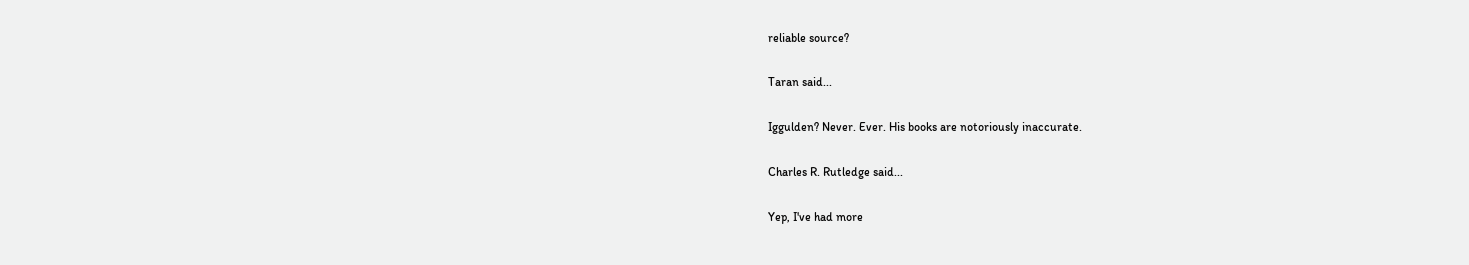reliable source?

Taran said...

Iggulden? Never. Ever. His books are notoriously inaccurate.

Charles R. Rutledge said...

Yep, I've had more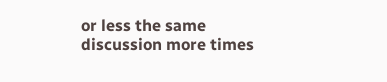or less the same discussion more times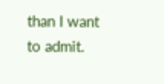than I want to admit.